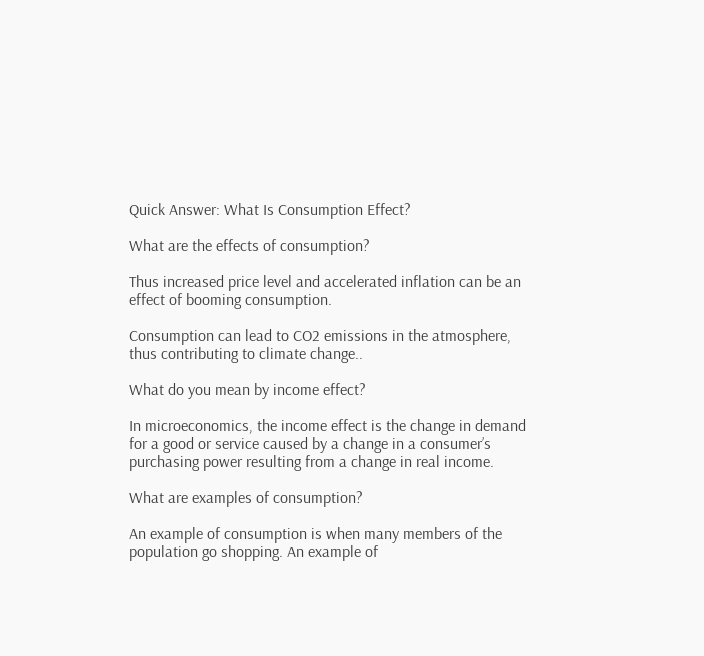Quick Answer: What Is Consumption Effect?

What are the effects of consumption?

Thus increased price level and accelerated inflation can be an effect of booming consumption.

Consumption can lead to CO2 emissions in the atmosphere, thus contributing to climate change..

What do you mean by income effect?

In microeconomics, the income effect is the change in demand for a good or service caused by a change in a consumer’s purchasing power resulting from a change in real income.

What are examples of consumption?

An example of consumption is when many members of the population go shopping. An example of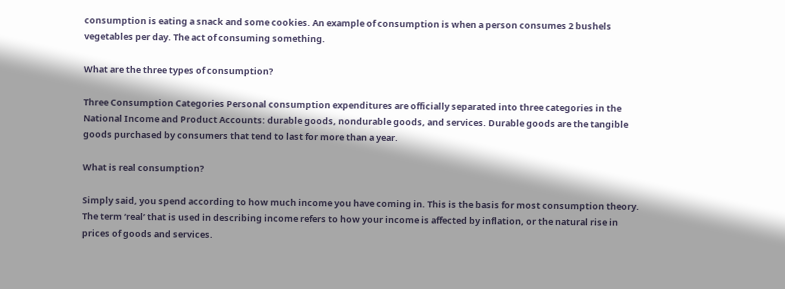consumption is eating a snack and some cookies. An example of consumption is when a person consumes 2 bushels vegetables per day. The act of consuming something.

What are the three types of consumption?

Three Consumption Categories Personal consumption expenditures are officially separated into three categories in the National Income and Product Accounts: durable goods, nondurable goods, and services. Durable goods are the tangible goods purchased by consumers that tend to last for more than a year.

What is real consumption?

Simply said, you spend according to how much income you have coming in. This is the basis for most consumption theory. The term ‘real’ that is used in describing income refers to how your income is affected by inflation, or the natural rise in prices of goods and services.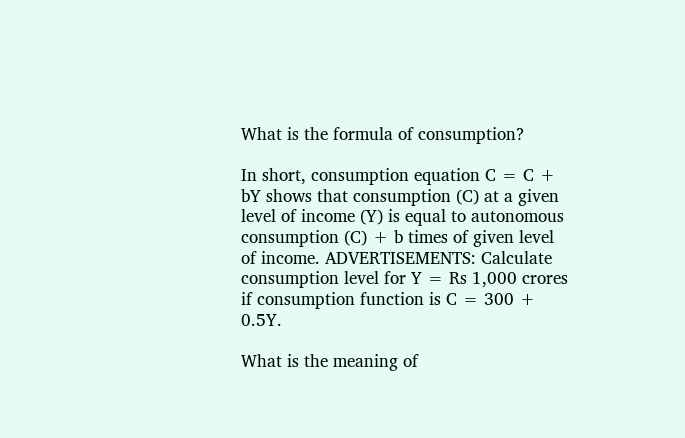What is the formula of consumption?

In short, consumption equation C = C + bY shows that consumption (C) at a given level of income (Y) is equal to autonomous consumption (C) + b times of given level of income. ADVERTISEMENTS: Calculate consumption level for Y = Rs 1,000 crores if consumption function is C = 300 + 0.5Y.

What is the meaning of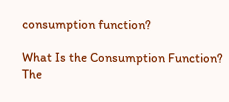consumption function?

What Is the Consumption Function? The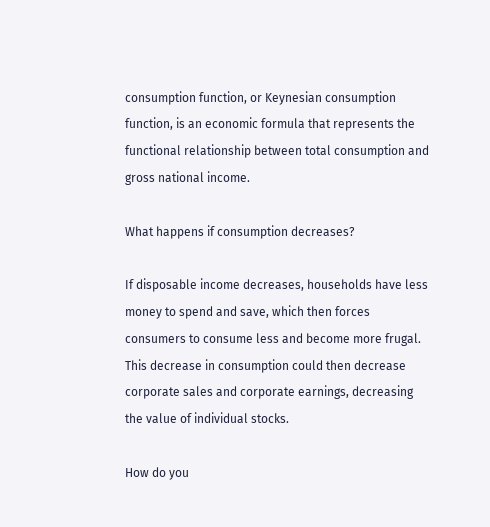consumption function, or Keynesian consumption function, is an economic formula that represents the functional relationship between total consumption and gross national income.

What happens if consumption decreases?

If disposable income decreases, households have less money to spend and save, which then forces consumers to consume less and become more frugal. This decrease in consumption could then decrease corporate sales and corporate earnings, decreasing the value of individual stocks.

How do you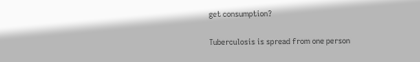get consumption?

Tuberculosis is spread from one person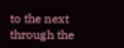to the next through the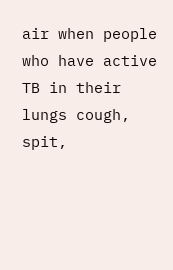air when people who have active TB in their lungs cough, spit,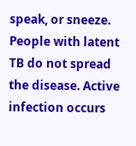speak, or sneeze. People with latent TB do not spread the disease. Active infection occurs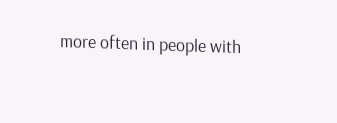more often in people with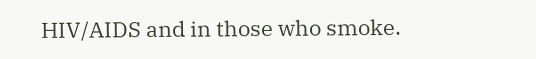HIV/AIDS and in those who smoke.